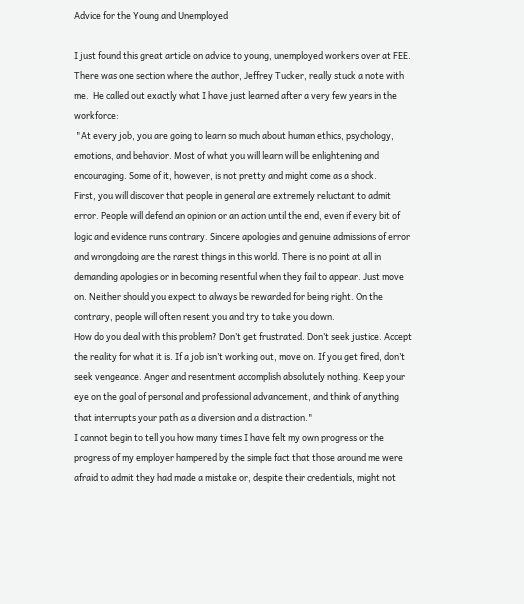Advice for the Young and Unemployed

I just found this great article on advice to young, unemployed workers over at FEE.  There was one section where the author, Jeffrey Tucker, really stuck a note with me.  He called out exactly what I have just learned after a very few years in the workforce:
 "At every job, you are going to learn so much about human ethics, psychology, emotions, and behavior. Most of what you will learn will be enlightening and encouraging. Some of it, however, is not pretty and might come as a shock.
First, you will discover that people in general are extremely reluctant to admit error. People will defend an opinion or an action until the end, even if every bit of logic and evidence runs contrary. Sincere apologies and genuine admissions of error and wrongdoing are the rarest things in this world. There is no point at all in demanding apologies or in becoming resentful when they fail to appear. Just move on. Neither should you expect to always be rewarded for being right. On the contrary, people will often resent you and try to take you down.
How do you deal with this problem? Don’t get frustrated. Don’t seek justice. Accept the reality for what it is. If a job isn’t working out, move on. If you get fired, don’t seek vengeance. Anger and resentment accomplish absolutely nothing. Keep your eye on the goal of personal and professional advancement, and think of anything that interrupts your path as a diversion and a distraction."
I cannot begin to tell you how many times I have felt my own progress or the progress of my employer hampered by the simple fact that those around me were afraid to admit they had made a mistake or, despite their credentials, might not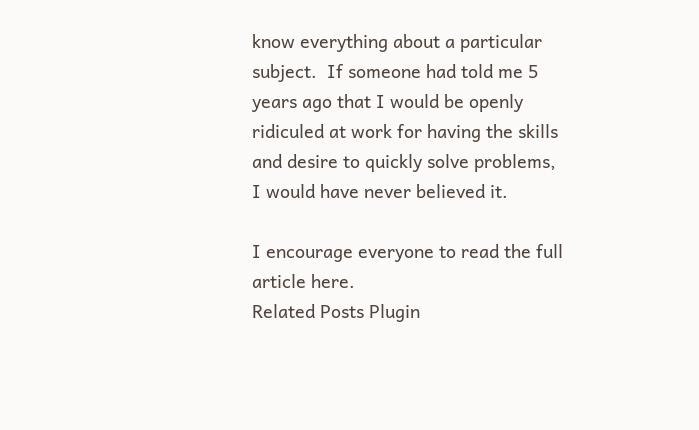know everything about a particular subject.  If someone had told me 5 years ago that I would be openly ridiculed at work for having the skills and desire to quickly solve problems, I would have never believed it.

I encourage everyone to read the full article here.
Related Posts Plugin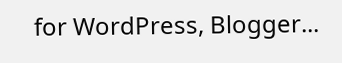for WordPress, Blogger...